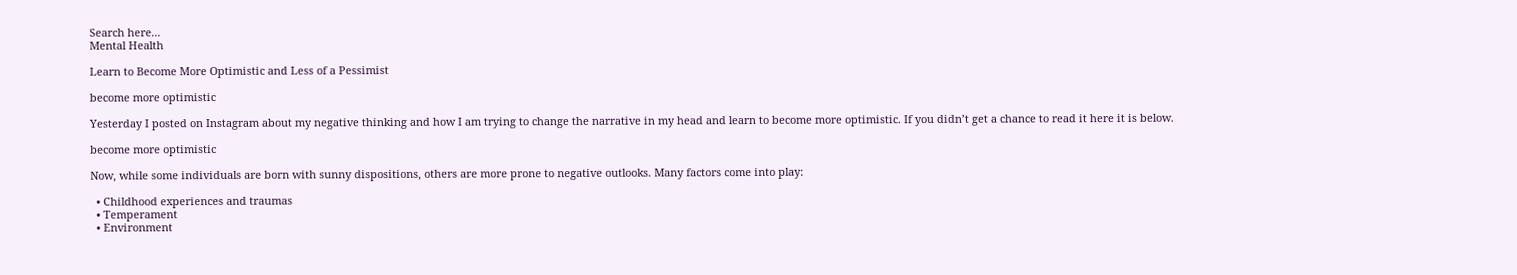Search here...
Mental Health

Learn to Become More Optimistic and Less of a Pessimist

become more optimistic

Yesterday I posted on Instagram about my negative thinking and how I am trying to change the narrative in my head and learn to become more optimistic. If you didn’t get a chance to read it here it is below.

become more optimistic

Now, while some individuals are born with sunny dispositions, others are more prone to negative outlooks. Many factors come into play:

  • Childhood experiences and traumas
  • Temperament
  • Environment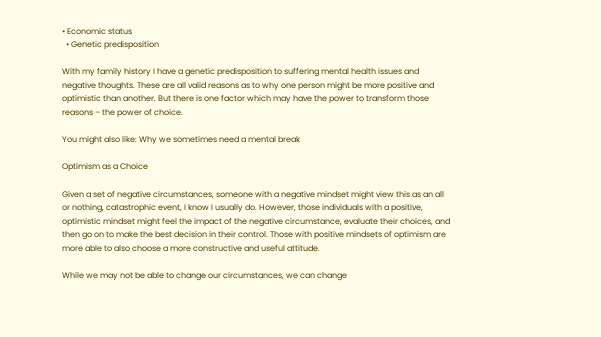• Economic status
  • Genetic predisposition

With my family history I have a genetic predisposition to suffering mental health issues and negative thoughts. These are all valid reasons as to why one person might be more positive and optimistic than another. But there is one factor which may have the power to transform those reasons – the power of choice.

You might also like: Why we sometimes need a mental break

Optimism as a Choice

Given a set of negative circumstances, someone with a negative mindset might view this as an all or nothing, catastrophic event, I know I usually do. However, those individuals with a positive, optimistic mindset might feel the impact of the negative circumstance, evaluate their choices, and then go on to make the best decision in their control. Those with positive mindsets of optimism are more able to also choose a more constructive and useful attitude.

While we may not be able to change our circumstances, we can change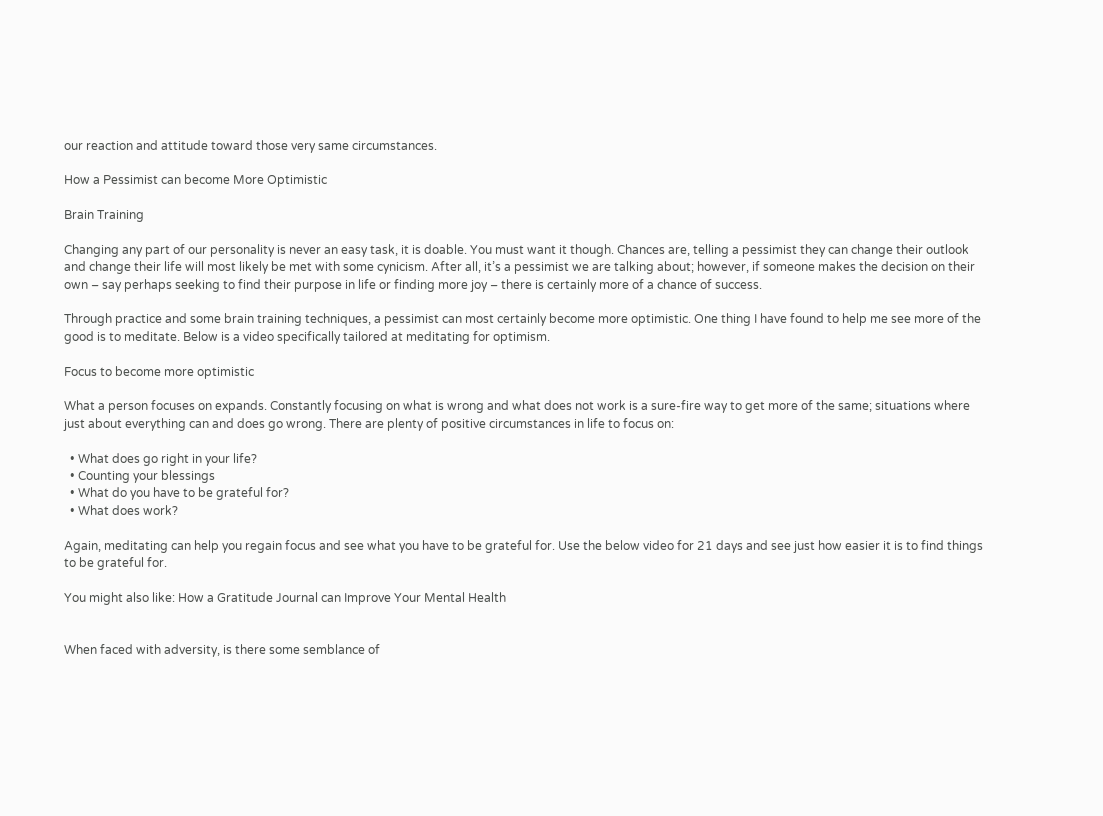our reaction and attitude toward those very same circumstances.

How a Pessimist can become More Optimistic

Brain Training

Changing any part of our personality is never an easy task, it is doable. You must want it though. Chances are, telling a pessimist they can change their outlook and change their life will most likely be met with some cynicism. After all, it’s a pessimist we are talking about; however, if someone makes the decision on their own – say perhaps seeking to find their purpose in life or finding more joy – there is certainly more of a chance of success.

Through practice and some brain training techniques, a pessimist can most certainly become more optimistic. One thing I have found to help me see more of the good is to meditate. Below is a video specifically tailored at meditating for optimism.

Focus to become more optimistic

What a person focuses on expands. Constantly focusing on what is wrong and what does not work is a sure-fire way to get more of the same; situations where just about everything can and does go wrong. There are plenty of positive circumstances in life to focus on:

  • What does go right in your life?
  • Counting your blessings
  • What do you have to be grateful for?
  • What does work?

Again, meditating can help you regain focus and see what you have to be grateful for. Use the below video for 21 days and see just how easier it is to find things to be grateful for.

You might also like: How a Gratitude Journal can Improve Your Mental Health


When faced with adversity, is there some semblance of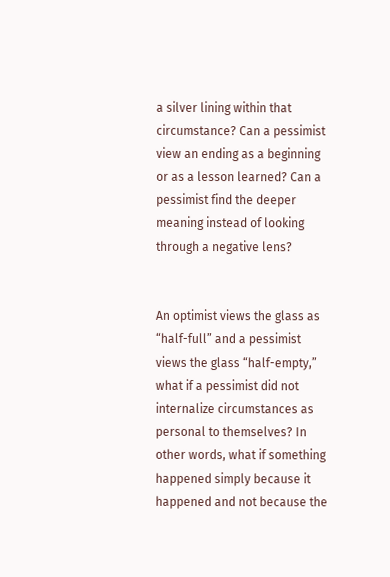a silver lining within that circumstance? Can a pessimist view an ending as a beginning or as a lesson learned? Can a pessimist find the deeper meaning instead of looking through a negative lens?


An optimist views the glass as “half-full” and a pessimist views the glass “half-empty,” what if a pessimist did not internalize circumstances as personal to themselves? In other words, what if something happened simply because it happened and not because the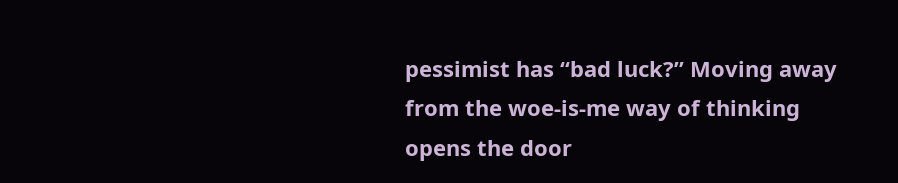pessimist has “bad luck?” Moving away from the woe-is-me way of thinking opens the door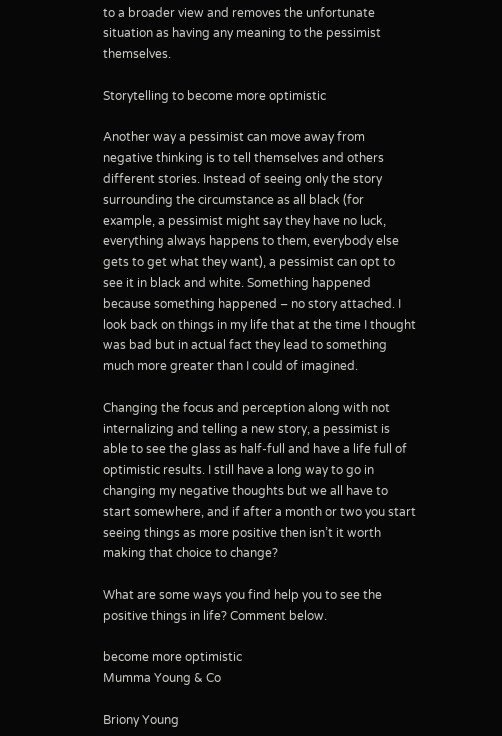to a broader view and removes the unfortunate situation as having any meaning to the pessimist themselves.

Storytelling to become more optimistic

Another way a pessimist can move away from negative thinking is to tell themselves and others different stories. Instead of seeing only the story surrounding the circumstance as all black (for example, a pessimist might say they have no luck, everything always happens to them, everybody else gets to get what they want), a pessimist can opt to see it in black and white. Something happened because something happened – no story attached. I look back on things in my life that at the time I thought was bad but in actual fact they lead to something much more greater than I could of imagined.

Changing the focus and perception along with not internalizing and telling a new story, a pessimist is able to see the glass as half-full and have a life full of optimistic results. I still have a long way to go in changing my negative thoughts but we all have to start somewhere, and if after a month or two you start seeing things as more positive then isn’t it worth making that choice to change?

What are some ways you find help you to see the positive things in life? Comment below.

become more optimistic
Mumma Young & Co

Briony Young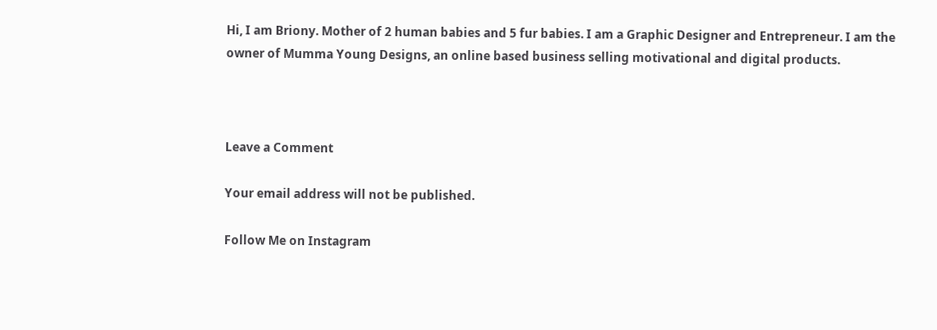Hi, I am Briony. Mother of 2 human babies and 5 fur babies. I am a Graphic Designer and Entrepreneur. I am the owner of Mumma Young Designs, an online based business selling motivational and digital products.



Leave a Comment

Your email address will not be published.

Follow Me on Instagram